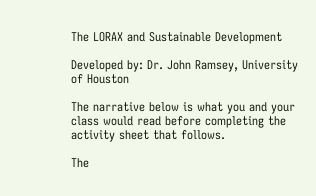The LORAX and Sustainable Development

Developed by: Dr. John Ramsey, University of Houston

The narrative below is what you and your class would read before completing the activity sheet that follows.

The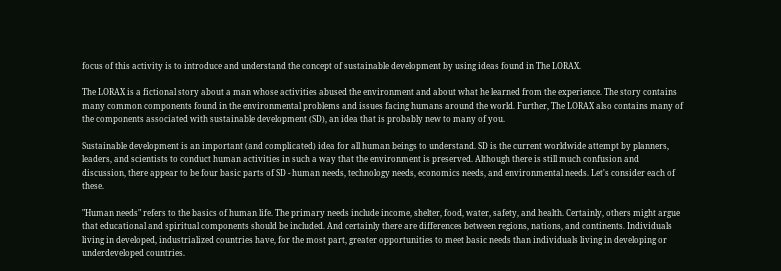focus of this activity is to introduce and understand the concept of sustainable development by using ideas found in The LORAX.

The LORAX is a fictional story about a man whose activities abused the environment and about what he learned from the experience. The story contains many common components found in the environmental problems and issues facing humans around the world. Further, The LORAX also contains many of the components associated with sustainable development (SD), an idea that is probably new to many of you.

Sustainable development is an important (and complicated) idea for all human beings to understand. SD is the current worldwide attempt by planners, leaders, and scientists to conduct human activities in such a way that the environment is preserved. Although there is still much confusion and discussion, there appear to be four basic parts of SD - human needs, technology needs, economics needs, and environmental needs. Let's consider each of these.

"Human needs" refers to the basics of human life. The primary needs include income, shelter, food, water, safety, and health. Certainly, others might argue that educational and spiritual components should be included. And certainly there are differences between regions, nations, and continents. Individuals living in developed, industrialized countries have, for the most part, greater opportunities to meet basic needs than individuals living in developing or underdeveloped countries.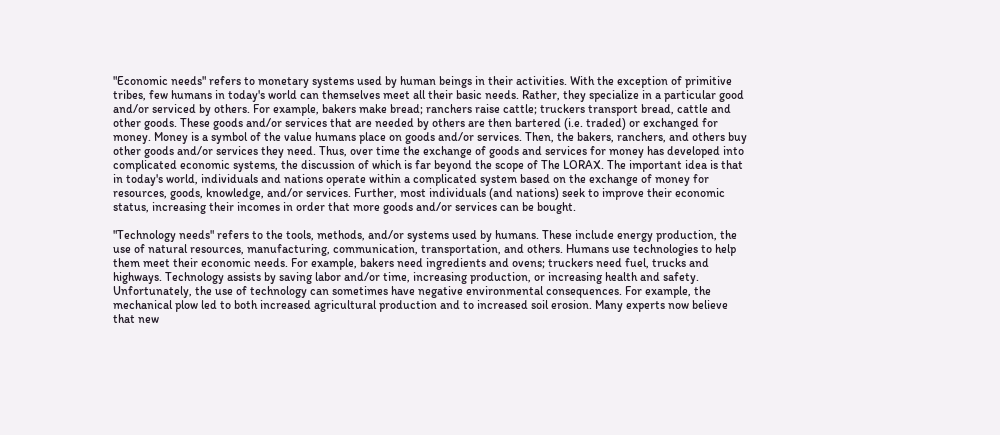"Economic needs" refers to monetary systems used by human beings in their activities. With the exception of primitive tribes, few humans in today's world can themselves meet all their basic needs. Rather, they specialize in a particular good and/or serviced by others. For example, bakers make bread; ranchers raise cattle; truckers transport bread, cattle and other goods. These goods and/or services that are needed by others are then bartered (i.e. traded) or exchanged for money. Money is a symbol of the value humans place on goods and/or services. Then, the bakers, ranchers, and others buy other goods and/or services they need. Thus, over time the exchange of goods and services for money has developed into complicated economic systems, the discussion of which is far beyond the scope of The LORAX. The important idea is that in today's world, individuals and nations operate within a complicated system based on the exchange of money for resources, goods, knowledge, and/or services. Further, most individuals (and nations) seek to improve their economic status, increasing their incomes in order that more goods and/or services can be bought.

"Technology needs" refers to the tools, methods, and/or systems used by humans. These include energy production, the use of natural resources, manufacturing, communication, transportation, and others. Humans use technologies to help them meet their economic needs. For example, bakers need ingredients and ovens; truckers need fuel, trucks and highways. Technology assists by saving labor and/or time, increasing production, or increasing health and safety. Unfortunately, the use of technology can sometimes have negative environmental consequences. For example, the mechanical plow led to both increased agricultural production and to increased soil erosion. Many experts now believe that new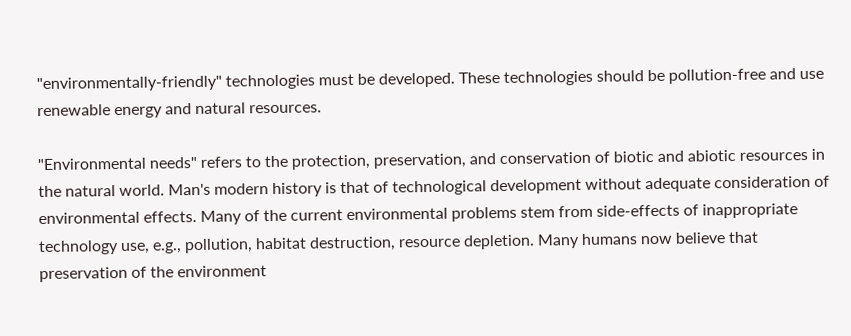"environmentally-friendly" technologies must be developed. These technologies should be pollution-free and use renewable energy and natural resources.

"Environmental needs" refers to the protection, preservation, and conservation of biotic and abiotic resources in the natural world. Man's modern history is that of technological development without adequate consideration of environmental effects. Many of the current environmental problems stem from side-effects of inappropriate technology use, e.g., pollution, habitat destruction, resource depletion. Many humans now believe that preservation of the environment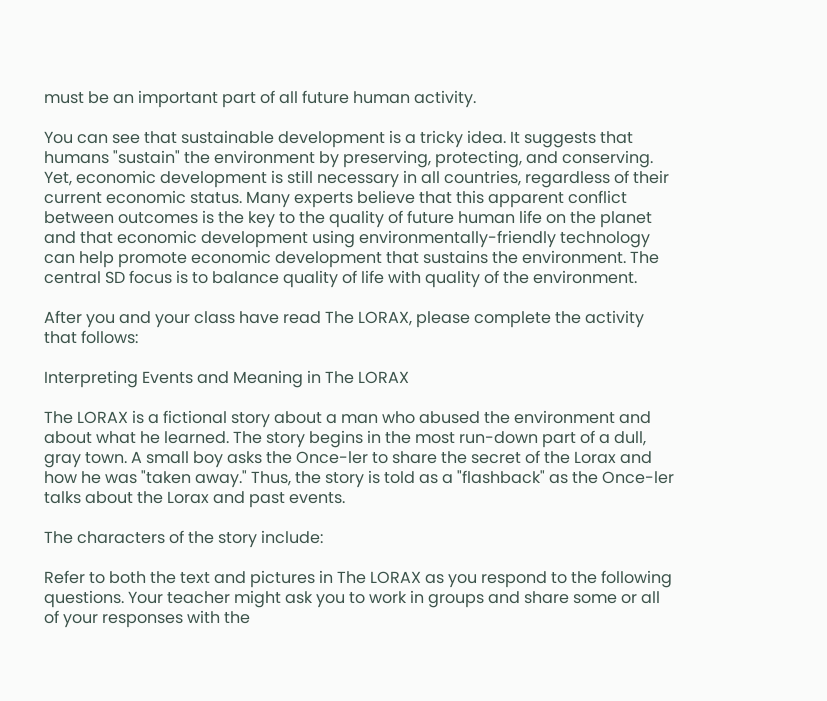must be an important part of all future human activity.

You can see that sustainable development is a tricky idea. It suggests that humans "sustain" the environment by preserving, protecting, and conserving. Yet, economic development is still necessary in all countries, regardless of their current economic status. Many experts believe that this apparent conflict between outcomes is the key to the quality of future human life on the planet and that economic development using environmentally-friendly technology can help promote economic development that sustains the environment. The central SD focus is to balance quality of life with quality of the environment.

After you and your class have read The LORAX, please complete the activity that follows:

Interpreting Events and Meaning in The LORAX

The LORAX is a fictional story about a man who abused the environment and about what he learned. The story begins in the most run-down part of a dull, gray town. A small boy asks the Once-ler to share the secret of the Lorax and how he was "taken away." Thus, the story is told as a "flashback" as the Once-ler talks about the Lorax and past events.

The characters of the story include:

Refer to both the text and pictures in The LORAX as you respond to the following questions. Your teacher might ask you to work in groups and share some or all of your responses with the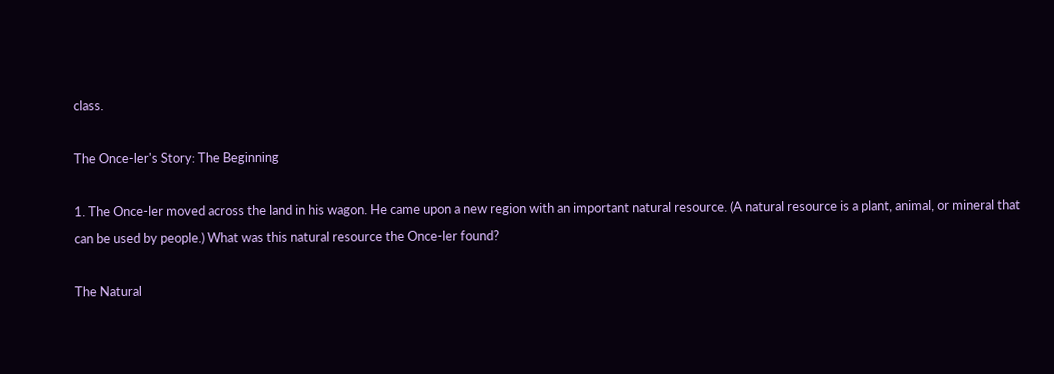class.

The Once-ler's Story: The Beginning

1. The Once-ler moved across the land in his wagon. He came upon a new region with an important natural resource. (A natural resource is a plant, animal, or mineral that can be used by people.) What was this natural resource the Once-ler found?

The Natural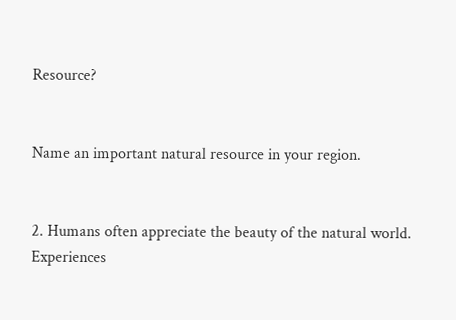Resource?


Name an important natural resource in your region.


2. Humans often appreciate the beauty of the natural world. Experiences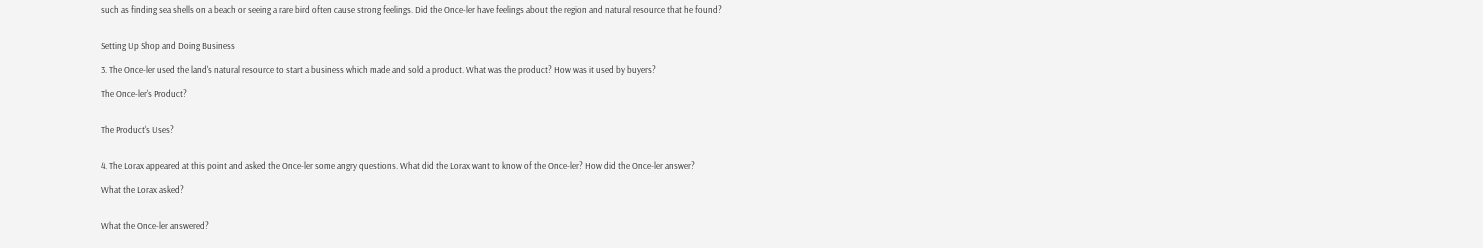such as finding sea shells on a beach or seeing a rare bird often cause strong feelings. Did the Once-ler have feelings about the region and natural resource that he found?


Setting Up Shop and Doing Business

3. The Once-ler used the land's natural resource to start a business which made and sold a product. What was the product? How was it used by buyers?

The Once-ler's Product?


The Product's Uses?


4. The Lorax appeared at this point and asked the Once-ler some angry questions. What did the Lorax want to know of the Once-ler? How did the Once-ler answer?

What the Lorax asked?


What the Once-ler answered?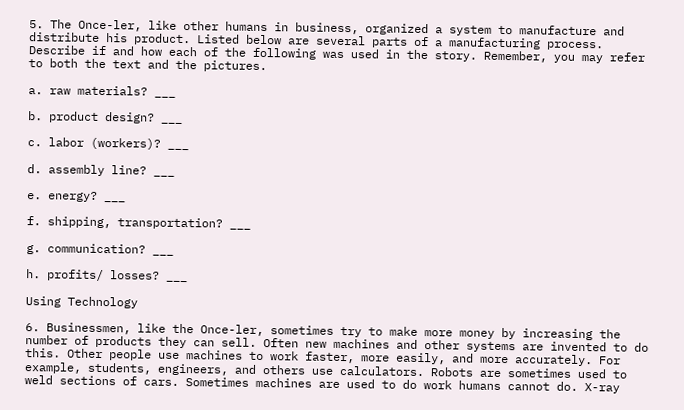5. The Once-ler, like other humans in business, organized a system to manufacture and distribute his product. Listed below are several parts of a manufacturing process. Describe if and how each of the following was used in the story. Remember, you may refer to both the text and the pictures.

a. raw materials? ___

b. product design? ___

c. labor (workers)? ___

d. assembly line? ___

e. energy? ___

f. shipping, transportation? ___

g. communication? ___

h. profits/ losses? ___

Using Technology

6. Businessmen, like the Once-ler, sometimes try to make more money by increasing the number of products they can sell. Often new machines and other systems are invented to do this. Other people use machines to work faster, more easily, and more accurately. For example, students, engineers, and others use calculators. Robots are sometimes used to weld sections of cars. Sometimes machines are used to do work humans cannot do. X-ray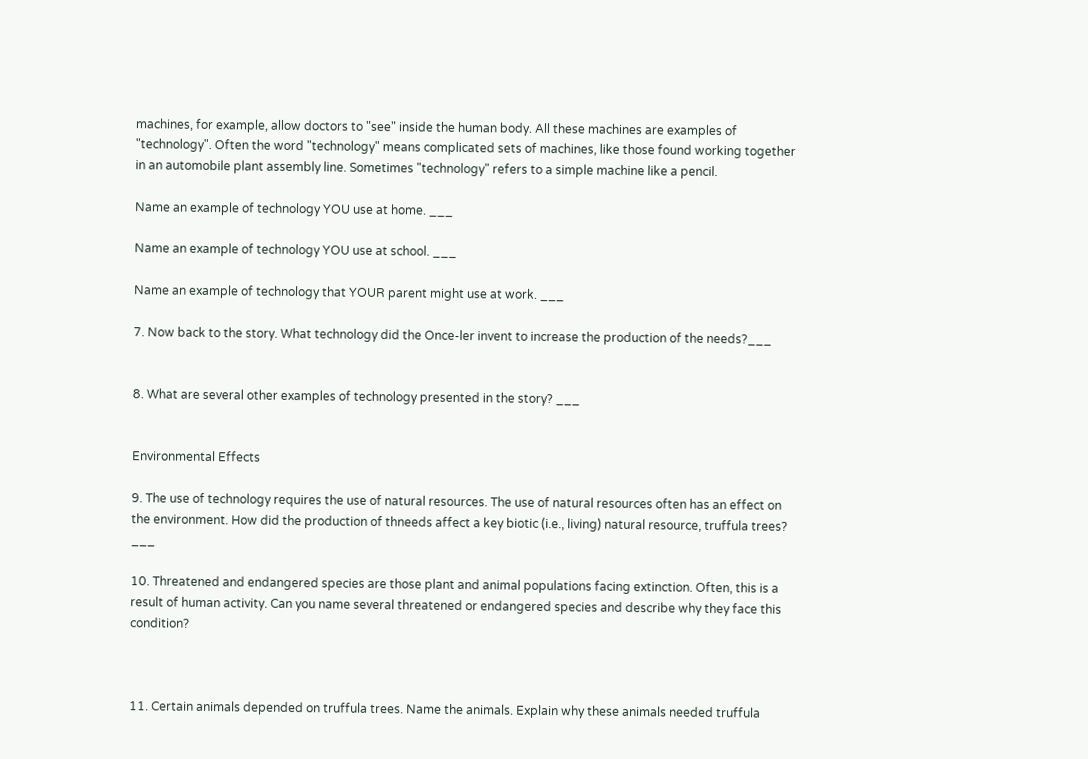machines, for example, allow doctors to "see" inside the human body. All these machines are examples of "technology". Often the word "technology" means complicated sets of machines, like those found working together in an automobile plant assembly line. Sometimes "technology" refers to a simple machine like a pencil.

Name an example of technology YOU use at home. ___

Name an example of technology YOU use at school. ___

Name an example of technology that YOUR parent might use at work. ___

7. Now back to the story. What technology did the Once-ler invent to increase the production of the needs?___


8. What are several other examples of technology presented in the story? ___


Environmental Effects

9. The use of technology requires the use of natural resources. The use of natural resources often has an effect on the environment. How did the production of thneeds affect a key biotic (i.e., living) natural resource, truffula trees? ___

10. Threatened and endangered species are those plant and animal populations facing extinction. Often, this is a result of human activity. Can you name several threatened or endangered species and describe why they face this condition?



11. Certain animals depended on truffula trees. Name the animals. Explain why these animals needed truffula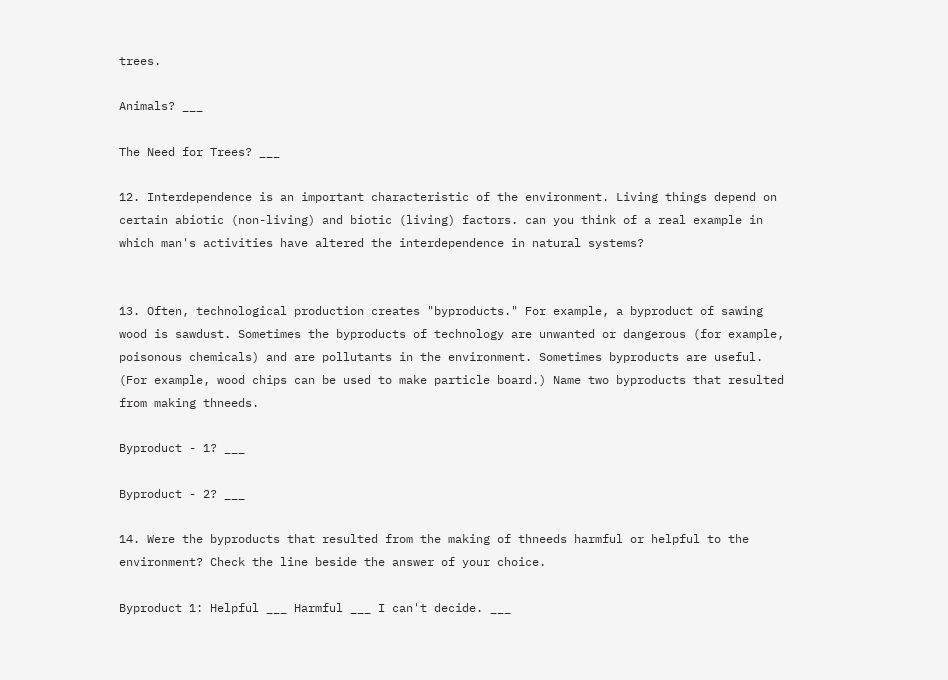trees.

Animals? ___

The Need for Trees? ___

12. Interdependence is an important characteristic of the environment. Living things depend on certain abiotic (non-living) and biotic (living) factors. can you think of a real example in which man's activities have altered the interdependence in natural systems?


13. Often, technological production creates "byproducts." For example, a byproduct of sawing wood is sawdust. Sometimes the byproducts of technology are unwanted or dangerous (for example, poisonous chemicals) and are pollutants in the environment. Sometimes byproducts are useful. (For example, wood chips can be used to make particle board.) Name two byproducts that resulted from making thneeds.

Byproduct - 1? ___

Byproduct - 2? ___

14. Were the byproducts that resulted from the making of thneeds harmful or helpful to the environment? Check the line beside the answer of your choice.

Byproduct 1: Helpful ___ Harmful ___ I can't decide. ___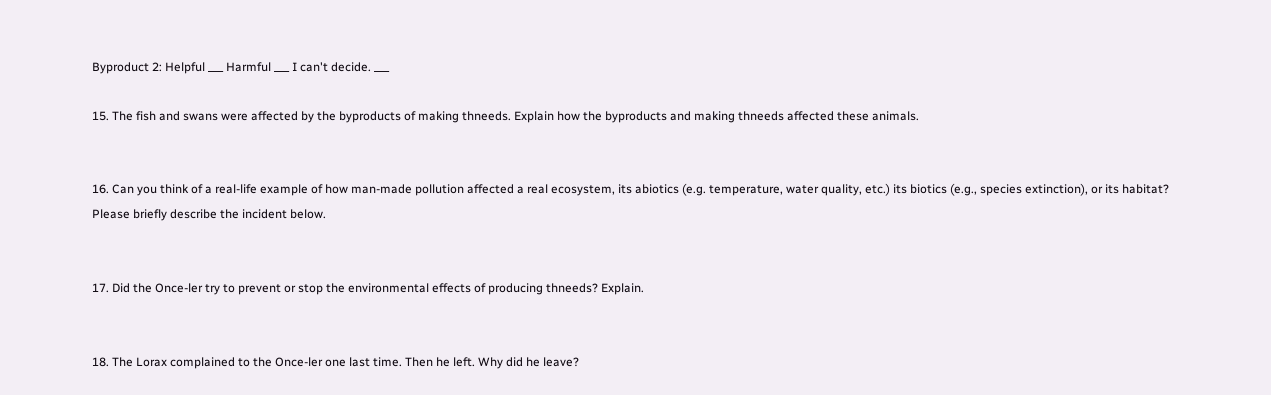Byproduct 2: Helpful ___ Harmful ___ I can't decide. ___

15. The fish and swans were affected by the byproducts of making thneeds. Explain how the byproducts and making thneeds affected these animals.


16. Can you think of a real-life example of how man-made pollution affected a real ecosystem, its abiotics (e.g. temperature, water quality, etc.) its biotics (e.g., species extinction), or its habitat? Please briefly describe the incident below.


17. Did the Once-ler try to prevent or stop the environmental effects of producing thneeds? Explain.


18. The Lorax complained to the Once-ler one last time. Then he left. Why did he leave?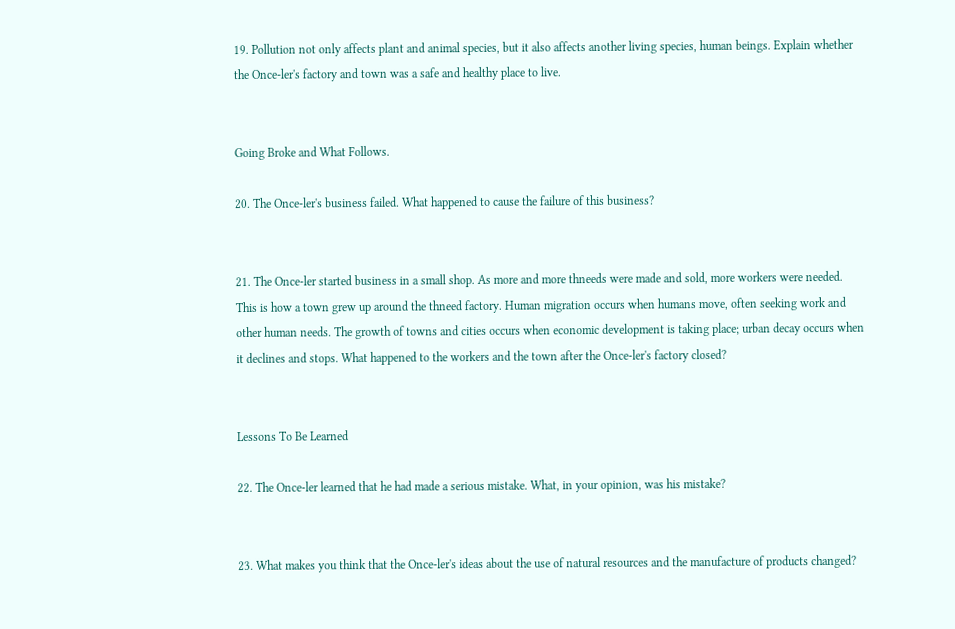19. Pollution not only affects plant and animal species, but it also affects another living species, human beings. Explain whether the Once-ler's factory and town was a safe and healthy place to live.


Going Broke and What Follows.

20. The Once-ler's business failed. What happened to cause the failure of this business?


21. The Once-ler started business in a small shop. As more and more thneeds were made and sold, more workers were needed. This is how a town grew up around the thneed factory. Human migration occurs when humans move, often seeking work and other human needs. The growth of towns and cities occurs when economic development is taking place; urban decay occurs when it declines and stops. What happened to the workers and the town after the Once-ler's factory closed?


Lessons To Be Learned

22. The Once-ler learned that he had made a serious mistake. What, in your opinion, was his mistake?


23. What makes you think that the Once-ler's ideas about the use of natural resources and the manufacture of products changed?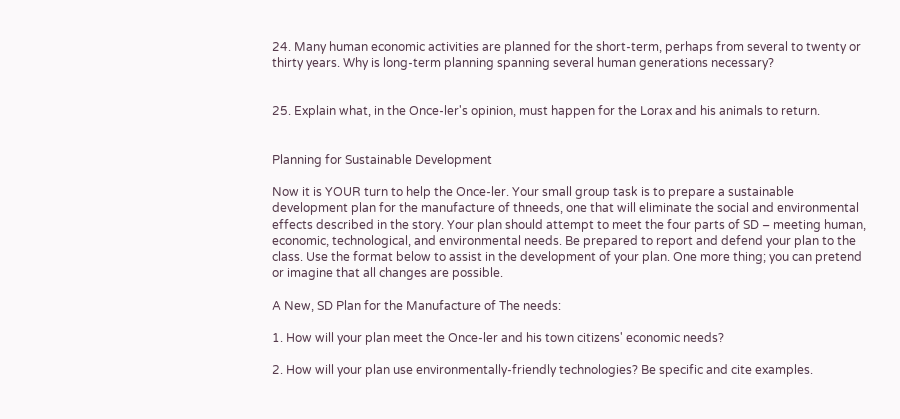24. Many human economic activities are planned for the short-term, perhaps from several to twenty or thirty years. Why is long-term planning spanning several human generations necessary?


25. Explain what, in the Once-ler's opinion, must happen for the Lorax and his animals to return.


Planning for Sustainable Development

Now it is YOUR turn to help the Once-ler. Your small group task is to prepare a sustainable development plan for the manufacture of thneeds, one that will eliminate the social and environmental effects described in the story. Your plan should attempt to meet the four parts of SD – meeting human, economic, technological, and environmental needs. Be prepared to report and defend your plan to the class. Use the format below to assist in the development of your plan. One more thing; you can pretend or imagine that all changes are possible.

A New, SD Plan for the Manufacture of The needs:

1. How will your plan meet the Once-ler and his town citizens' economic needs?

2. How will your plan use environmentally-friendly technologies? Be specific and cite examples.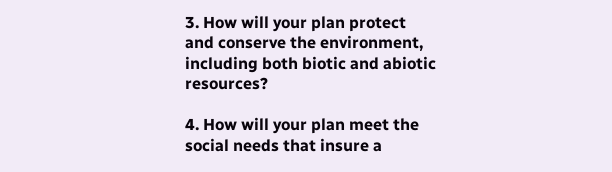3. How will your plan protect and conserve the environment, including both biotic and abiotic resources?

4. How will your plan meet the social needs that insure a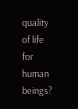quality of life for human beings?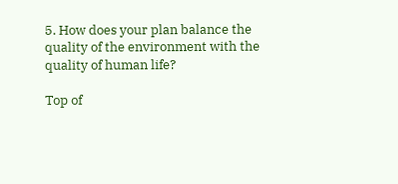5. How does your plan balance the quality of the environment with the quality of human life?

Top of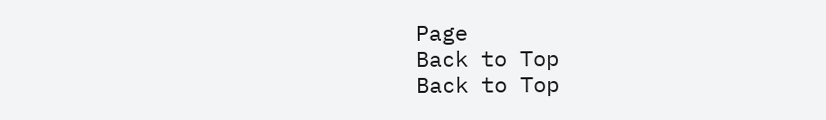Page
Back to Top
Back to Top